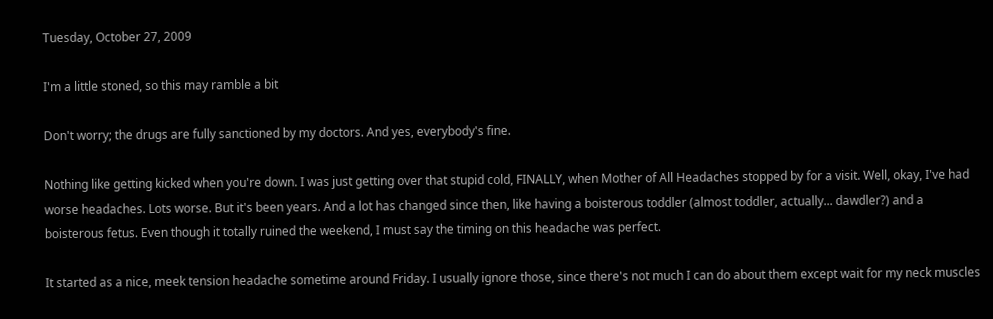Tuesday, October 27, 2009

I'm a little stoned, so this may ramble a bit

Don't worry; the drugs are fully sanctioned by my doctors. And yes, everybody's fine.

Nothing like getting kicked when you're down. I was just getting over that stupid cold, FINALLY, when Mother of All Headaches stopped by for a visit. Well, okay, I've had worse headaches. Lots worse. But it's been years. And a lot has changed since then, like having a boisterous toddler (almost toddler, actually... dawdler?) and a boisterous fetus. Even though it totally ruined the weekend, I must say the timing on this headache was perfect.

It started as a nice, meek tension headache sometime around Friday. I usually ignore those, since there's not much I can do about them except wait for my neck muscles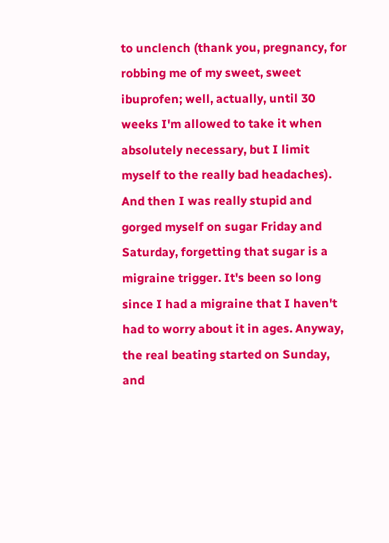to unclench (thank you, pregnancy, for robbing me of my sweet, sweet ibuprofen; well, actually, until 30 weeks I'm allowed to take it when absolutely necessary, but I limit myself to the really bad headaches). And then I was really stupid and gorged myself on sugar Friday and Saturday, forgetting that sugar is a migraine trigger. It's been so long since I had a migraine that I haven't had to worry about it in ages. Anyway, the real beating started on Sunday, and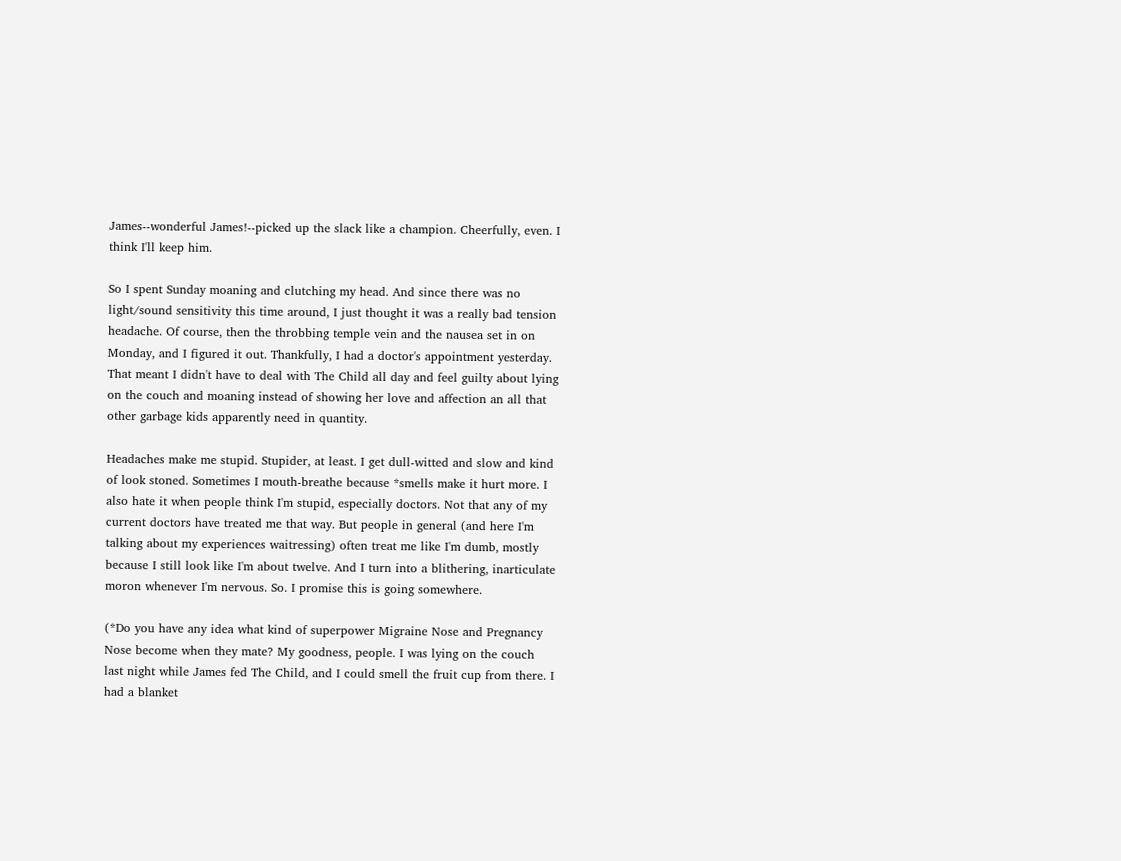James--wonderful James!--picked up the slack like a champion. Cheerfully, even. I think I'll keep him.

So I spent Sunday moaning and clutching my head. And since there was no light/sound sensitivity this time around, I just thought it was a really bad tension headache. Of course, then the throbbing temple vein and the nausea set in on Monday, and I figured it out. Thankfully, I had a doctor's appointment yesterday. That meant I didn't have to deal with The Child all day and feel guilty about lying on the couch and moaning instead of showing her love and affection an all that other garbage kids apparently need in quantity.

Headaches make me stupid. Stupider, at least. I get dull-witted and slow and kind of look stoned. Sometimes I mouth-breathe because *smells make it hurt more. I also hate it when people think I'm stupid, especially doctors. Not that any of my current doctors have treated me that way. But people in general (and here I'm talking about my experiences waitressing) often treat me like I'm dumb, mostly because I still look like I'm about twelve. And I turn into a blithering, inarticulate moron whenever I'm nervous. So. I promise this is going somewhere.

(*Do you have any idea what kind of superpower Migraine Nose and Pregnancy Nose become when they mate? My goodness, people. I was lying on the couch last night while James fed The Child, and I could smell the fruit cup from there. I had a blanket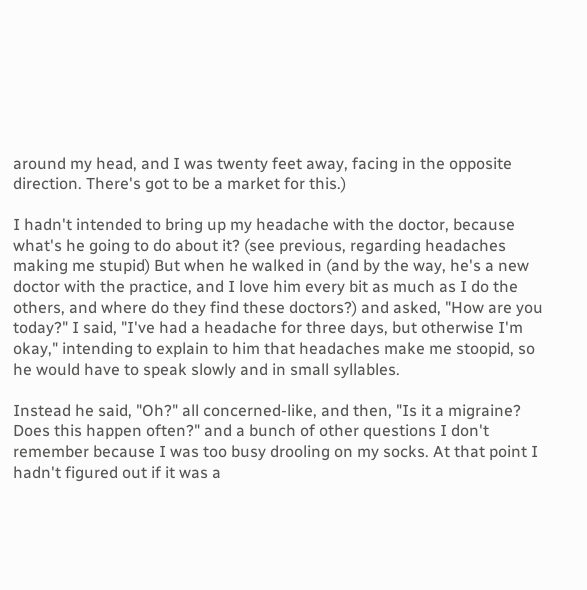around my head, and I was twenty feet away, facing in the opposite direction. There's got to be a market for this.)

I hadn't intended to bring up my headache with the doctor, because what's he going to do about it? (see previous, regarding headaches making me stupid) But when he walked in (and by the way, he's a new doctor with the practice, and I love him every bit as much as I do the others, and where do they find these doctors?) and asked, "How are you today?" I said, "I've had a headache for three days, but otherwise I'm okay," intending to explain to him that headaches make me stoopid, so he would have to speak slowly and in small syllables.

Instead he said, "Oh?" all concerned-like, and then, "Is it a migraine? Does this happen often?" and a bunch of other questions I don't remember because I was too busy drooling on my socks. At that point I hadn't figured out if it was a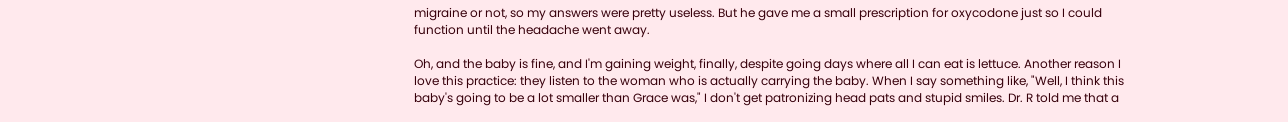migraine or not, so my answers were pretty useless. But he gave me a small prescription for oxycodone just so I could function until the headache went away.

Oh, and the baby is fine, and I'm gaining weight, finally, despite going days where all I can eat is lettuce. Another reason I love this practice: they listen to the woman who is actually carrying the baby. When I say something like, "Well, I think this baby's going to be a lot smaller than Grace was," I don't get patronizing head pats and stupid smiles. Dr. R told me that a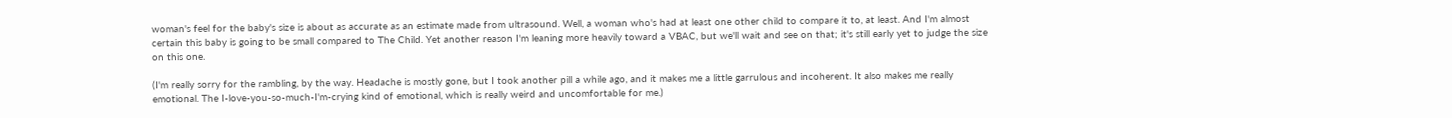woman's feel for the baby's size is about as accurate as an estimate made from ultrasound. Well, a woman who's had at least one other child to compare it to, at least. And I'm almost certain this baby is going to be small compared to The Child. Yet another reason I'm leaning more heavily toward a VBAC, but we'll wait and see on that; it's still early yet to judge the size on this one.

(I'm really sorry for the rambling, by the way. Headache is mostly gone, but I took another pill a while ago, and it makes me a little garrulous and incoherent. It also makes me really emotional. The I-love-you-so-much-I'm-crying kind of emotional, which is really weird and uncomfortable for me.)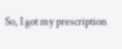So, I got my prescription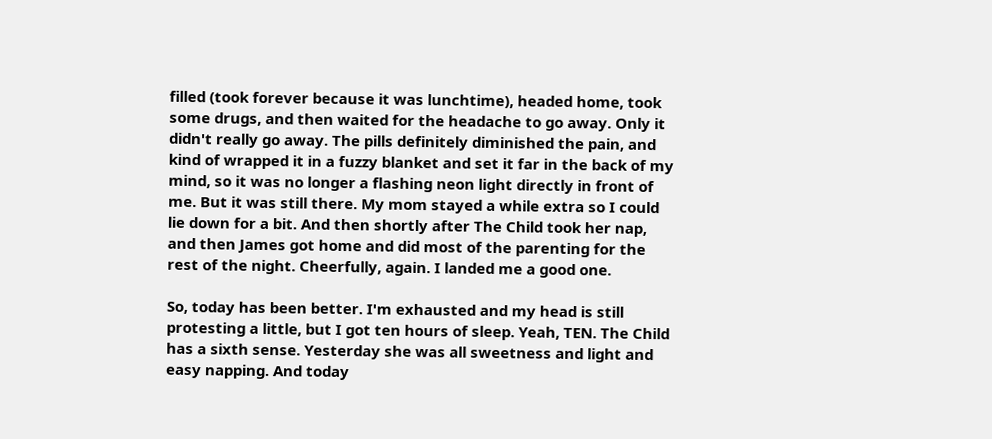filled (took forever because it was lunchtime), headed home, took some drugs, and then waited for the headache to go away. Only it didn't really go away. The pills definitely diminished the pain, and kind of wrapped it in a fuzzy blanket and set it far in the back of my mind, so it was no longer a flashing neon light directly in front of me. But it was still there. My mom stayed a while extra so I could lie down for a bit. And then shortly after The Child took her nap, and then James got home and did most of the parenting for the rest of the night. Cheerfully, again. I landed me a good one.

So, today has been better. I'm exhausted and my head is still protesting a little, but I got ten hours of sleep. Yeah, TEN. The Child has a sixth sense. Yesterday she was all sweetness and light and easy napping. And today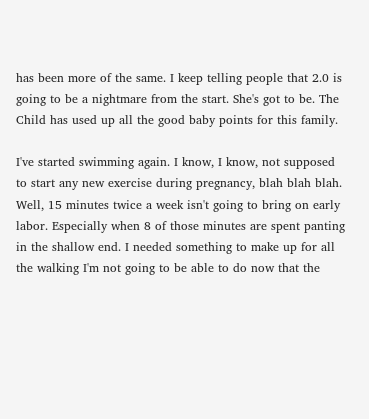has been more of the same. I keep telling people that 2.0 is going to be a nightmare from the start. She's got to be. The Child has used up all the good baby points for this family.

I've started swimming again. I know, I know, not supposed to start any new exercise during pregnancy, blah blah blah. Well, 15 minutes twice a week isn't going to bring on early labor. Especially when 8 of those minutes are spent panting in the shallow end. I needed something to make up for all the walking I'm not going to be able to do now that the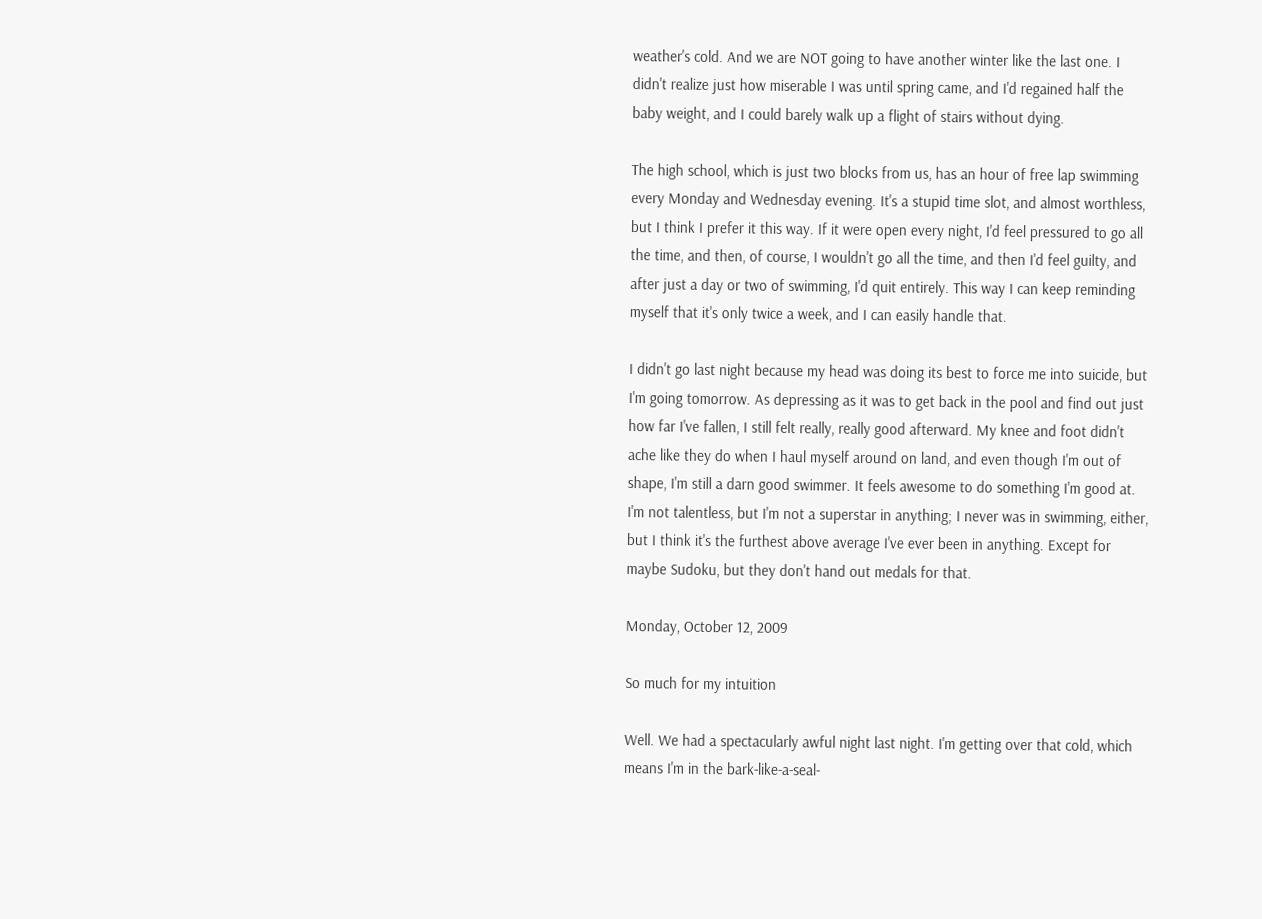weather's cold. And we are NOT going to have another winter like the last one. I didn't realize just how miserable I was until spring came, and I'd regained half the baby weight, and I could barely walk up a flight of stairs without dying.

The high school, which is just two blocks from us, has an hour of free lap swimming every Monday and Wednesday evening. It's a stupid time slot, and almost worthless, but I think I prefer it this way. If it were open every night, I'd feel pressured to go all the time, and then, of course, I wouldn't go all the time, and then I'd feel guilty, and after just a day or two of swimming, I'd quit entirely. This way I can keep reminding myself that it's only twice a week, and I can easily handle that.

I didn't go last night because my head was doing its best to force me into suicide, but I'm going tomorrow. As depressing as it was to get back in the pool and find out just how far I've fallen, I still felt really, really good afterward. My knee and foot didn't ache like they do when I haul myself around on land, and even though I'm out of shape, I'm still a darn good swimmer. It feels awesome to do something I'm good at. I'm not talentless, but I'm not a superstar in anything; I never was in swimming, either, but I think it's the furthest above average I've ever been in anything. Except for maybe Sudoku, but they don't hand out medals for that.

Monday, October 12, 2009

So much for my intuition

Well. We had a spectacularly awful night last night. I'm getting over that cold, which means I'm in the bark-like-a-seal-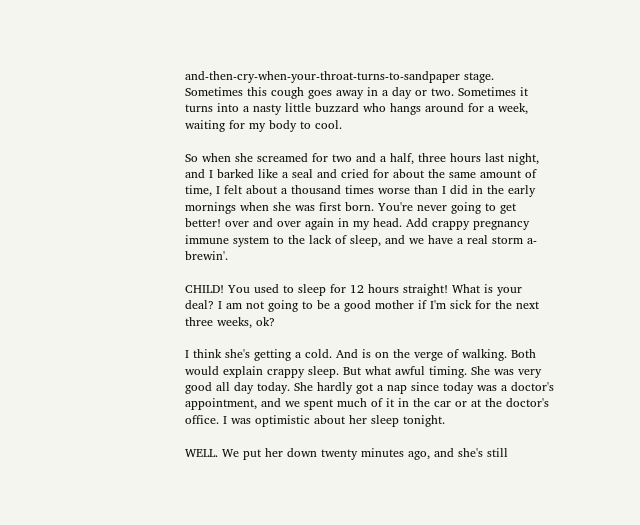and-then-cry-when-your-throat-turns-to-sandpaper stage. Sometimes this cough goes away in a day or two. Sometimes it turns into a nasty little buzzard who hangs around for a week, waiting for my body to cool.

So when she screamed for two and a half, three hours last night, and I barked like a seal and cried for about the same amount of time, I felt about a thousand times worse than I did in the early mornings when she was first born. You're never going to get better! over and over again in my head. Add crappy pregnancy immune system to the lack of sleep, and we have a real storm a-brewin'.

CHILD! You used to sleep for 12 hours straight! What is your deal? I am not going to be a good mother if I'm sick for the next three weeks, ok?

I think she's getting a cold. And is on the verge of walking. Both would explain crappy sleep. But what awful timing. She was very good all day today. She hardly got a nap since today was a doctor's appointment, and we spent much of it in the car or at the doctor's office. I was optimistic about her sleep tonight.

WELL. We put her down twenty minutes ago, and she's still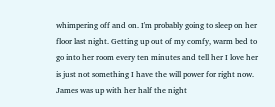whimpering off and on. I'm probably going to sleep on her floor last night. Getting up out of my comfy, warm bed to go into her room every ten minutes and tell her I love her is just not something I have the will power for right now. James was up with her half the night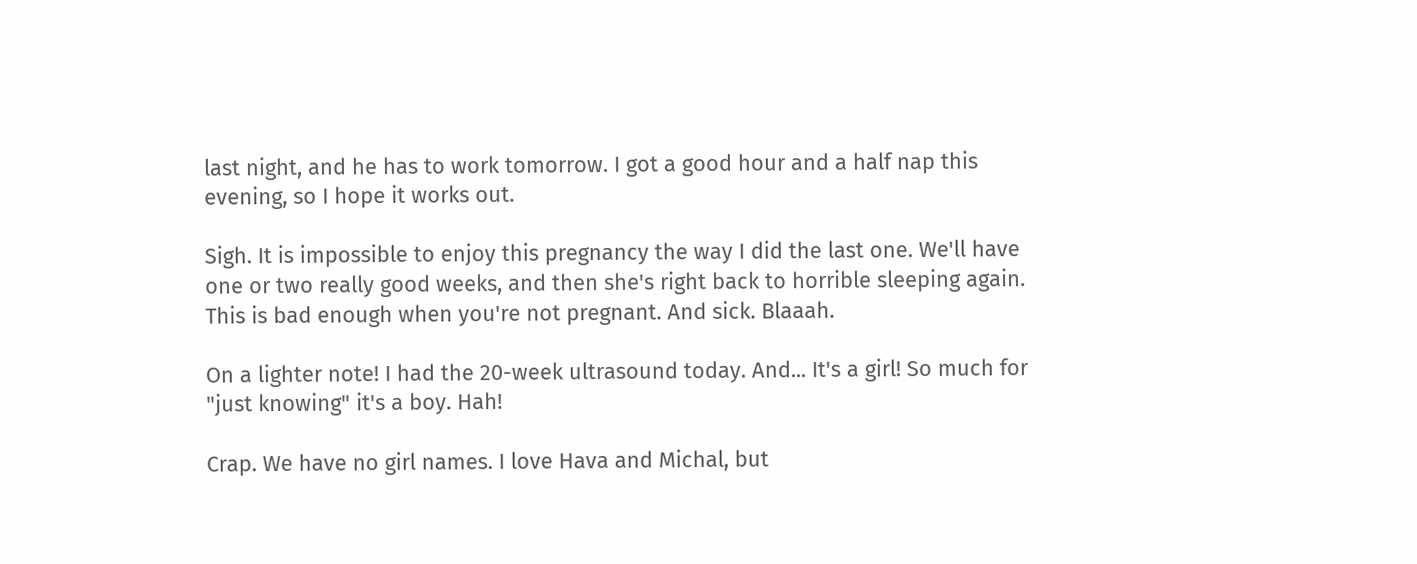last night, and he has to work tomorrow. I got a good hour and a half nap this evening, so I hope it works out.

Sigh. It is impossible to enjoy this pregnancy the way I did the last one. We'll have one or two really good weeks, and then she's right back to horrible sleeping again. This is bad enough when you're not pregnant. And sick. Blaaah.

On a lighter note! I had the 20-week ultrasound today. And... It's a girl! So much for "just knowing" it's a boy. Hah!

Crap. We have no girl names. I love Hava and Michal, but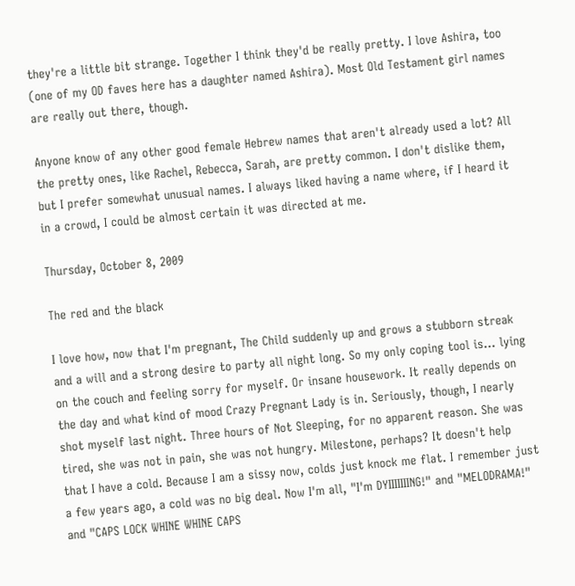they're a little bit strange. Together I think they'd be really pretty. I love Ashira, too (one of my OD faves here has a daughter named Ashira). Most Old Testament girl names are really out there, though.

Anyone know of any other good female Hebrew names that aren't already used a lot? All the pretty ones, like Rachel, Rebecca, Sarah, are pretty common. I don't dislike them, but I prefer somewhat unusual names. I always liked having a name where, if I heard it in a crowd, I could be almost certain it was directed at me.

Thursday, October 8, 2009

The red and the black

I love how, now that I'm pregnant, The Child suddenly up and grows a stubborn streak and a will and a strong desire to party all night long. So my only coping tool is... lying on the couch and feeling sorry for myself. Or insane housework. It really depends on the day and what kind of mood Crazy Pregnant Lady is in. Seriously, though, I nearly shot myself last night. Three hours of Not Sleeping, for no apparent reason. She was tired, she was not in pain, she was not hungry. Milestone, perhaps? It doesn't help that I have a cold. Because I am a sissy now, colds just knock me flat. I remember just a few years ago, a cold was no big deal. Now I'm all, "I'm DYIIIIIIING!" and "MELODRAMA!" and "CAPS LOCK WHINE WHINE CAPS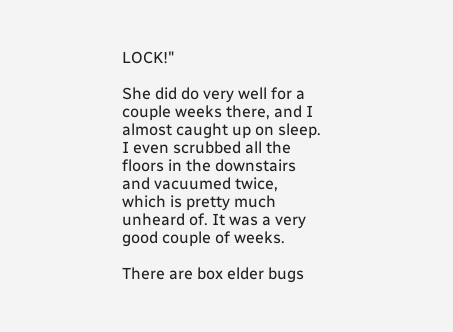LOCK!"

She did do very well for a couple weeks there, and I almost caught up on sleep. I even scrubbed all the floors in the downstairs and vacuumed twice, which is pretty much unheard of. It was a very good couple of weeks.

There are box elder bugs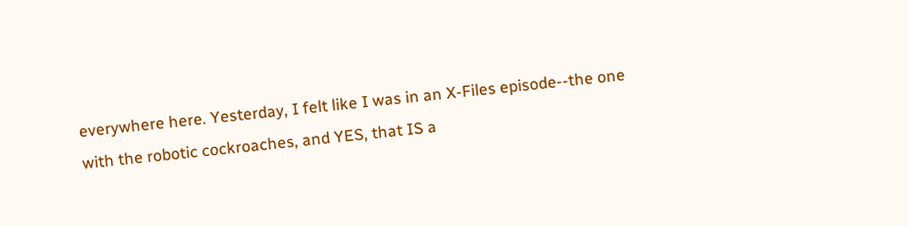everywhere here. Yesterday, I felt like I was in an X-Files episode--the one with the robotic cockroaches, and YES, that IS a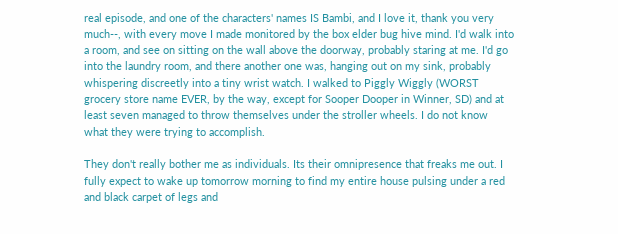real episode, and one of the characters' names IS Bambi, and I love it, thank you very much--, with every move I made monitored by the box elder bug hive mind. I'd walk into a room, and see on sitting on the wall above the doorway, probably staring at me. I'd go into the laundry room, and there another one was, hanging out on my sink, probably whispering discreetly into a tiny wrist watch. I walked to Piggly Wiggly (WORST grocery store name EVER, by the way, except for Sooper Dooper in Winner, SD) and at least seven managed to throw themselves under the stroller wheels. I do not know what they were trying to accomplish.

They don't really bother me as individuals. Its their omnipresence that freaks me out. I fully expect to wake up tomorrow morning to find my entire house pulsing under a red and black carpet of legs and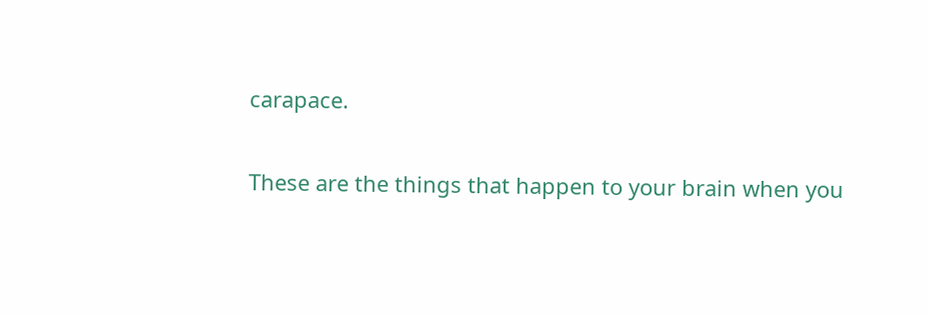carapace.

These are the things that happen to your brain when you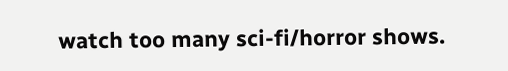watch too many sci-fi/horror shows.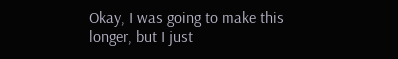Okay, I was going to make this longer, but I just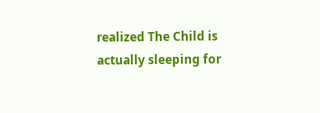realized The Child is actually sleeping for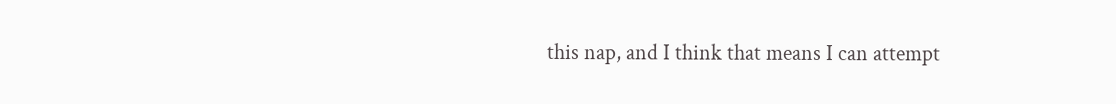this nap, and I think that means I can attempt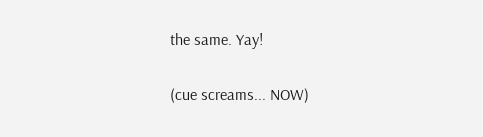the same. Yay!

(cue screams... NOW)